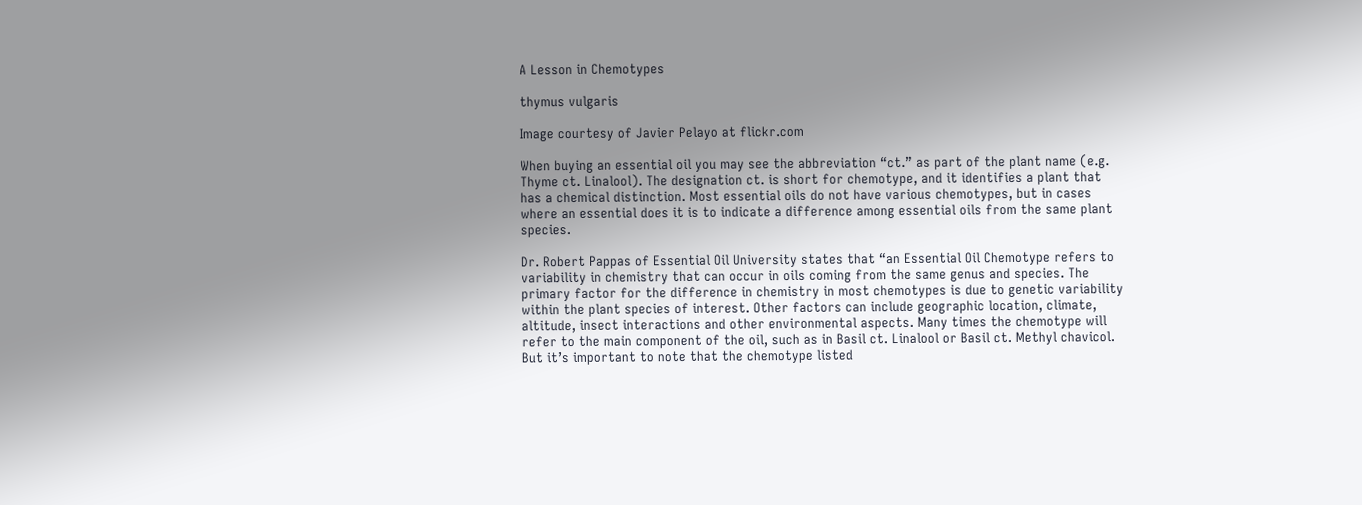A Lesson in Chemotypes

thymus vulgaris

Image courtesy of Javier Pelayo at flickr.com

When buying an essential oil you may see the abbreviation “ct.” as part of the plant name (e.g. Thyme ct. Linalool). The designation ct. is short for chemotype, and it identifies a plant that has a chemical distinction. Most essential oils do not have various chemotypes, but in cases where an essential does it is to indicate a difference among essential oils from the same plant species.

Dr. Robert Pappas of Essential Oil University states that “an Essential Oil Chemotype refers to variability in chemistry that can occur in oils coming from the same genus and species. The primary factor for the difference in chemistry in most chemotypes is due to genetic variability within the plant species of interest. Other factors can include geographic location, climate, altitude, insect interactions and other environmental aspects. Many times the chemotype will refer to the main component of the oil, such as in Basil ct. Linalool or Basil ct. Methyl chavicol. But it’s important to note that the chemotype listed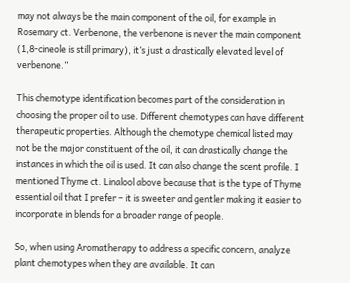may not always be the main component of the oil, for example in Rosemary ct. Verbenone, the verbenone is never the main component (1,8-cineole is still primary), it’s just a drastically elevated level of verbenone.”

This chemotype identification becomes part of the consideration in choosing the proper oil to use. Different chemotypes can have different therapeutic properties. Although the chemotype chemical listed may not be the major constituent of the oil, it can drastically change the instances in which the oil is used. It can also change the scent profile. I mentioned Thyme ct. Linalool above because that is the type of Thyme essential oil that I prefer – it is sweeter and gentler making it easier to incorporate in blends for a broader range of people.

So, when using Aromatherapy to address a specific concern, analyze plant chemotypes when they are available. It can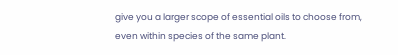give you a larger scope of essential oils to choose from, even within species of the same plant.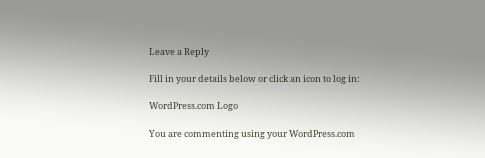Leave a Reply

Fill in your details below or click an icon to log in:

WordPress.com Logo

You are commenting using your WordPress.com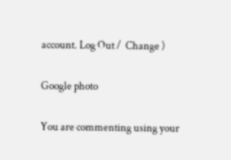account. Log Out /  Change )

Google photo

You are commenting using your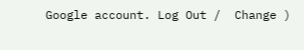Google account. Log Out /  Change )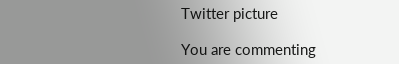Twitter picture

You are commenting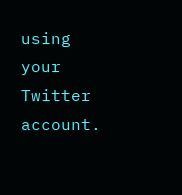using your Twitter account.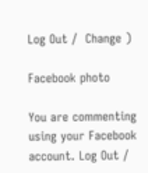Log Out /  Change )

Facebook photo

You are commenting using your Facebook account. Log Out /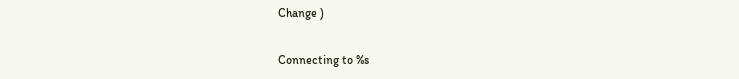Change )

Connecting to %s